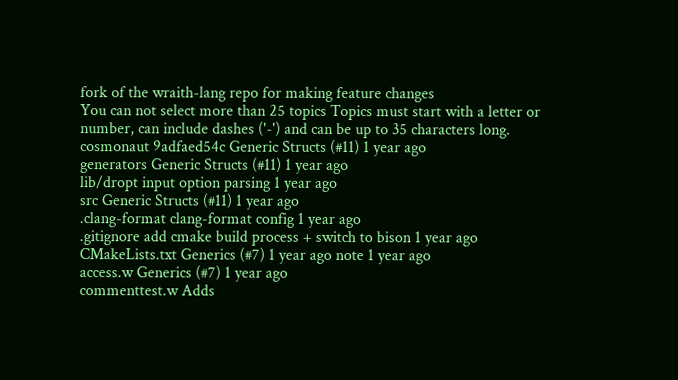fork of the wraith-lang repo for making feature changes
You can not select more than 25 topics Topics must start with a letter or number, can include dashes ('-') and can be up to 35 characters long.
cosmonaut 9adfaed54c Generic Structs (#11) 1 year ago
generators Generic Structs (#11) 1 year ago
lib/dropt input option parsing 1 year ago
src Generic Structs (#11) 1 year ago
.clang-format clang-format config 1 year ago
.gitignore add cmake build process + switch to bison 1 year ago
CMakeLists.txt Generics (#7) 1 year ago note 1 year ago
access.w Generics (#7) 1 year ago
commenttest.w Adds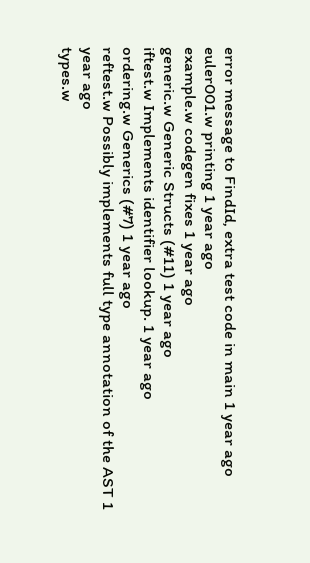error message to FindId, extra test code in main 1 year ago
euler001.w printing 1 year ago
example.w codegen fixes 1 year ago
generic.w Generic Structs (#11) 1 year ago
iftest.w Implements identifier lookup. 1 year ago
ordering.w Generics (#7) 1 year ago
reftest.w Possibly implements full type annotation of the AST 1 year ago
types.w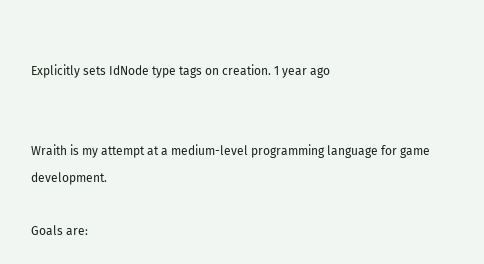Explicitly sets IdNode type tags on creation. 1 year ago


Wraith is my attempt at a medium-level programming language for game development.

Goals are: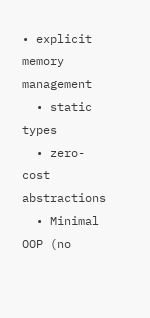• explicit memory management
  • static types
  • zero-cost abstractions
  • Minimal OOP (no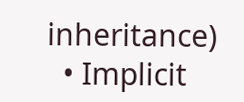inheritance)
  • Implicit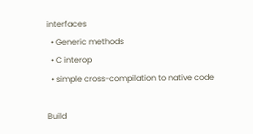interfaces
  • Generic methods
  • C interop
  • simple cross-compilation to native code

Build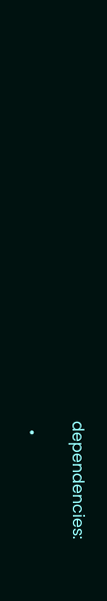dependencies:

  •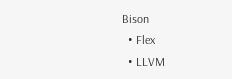Bison
  • Flex
  • LLVM